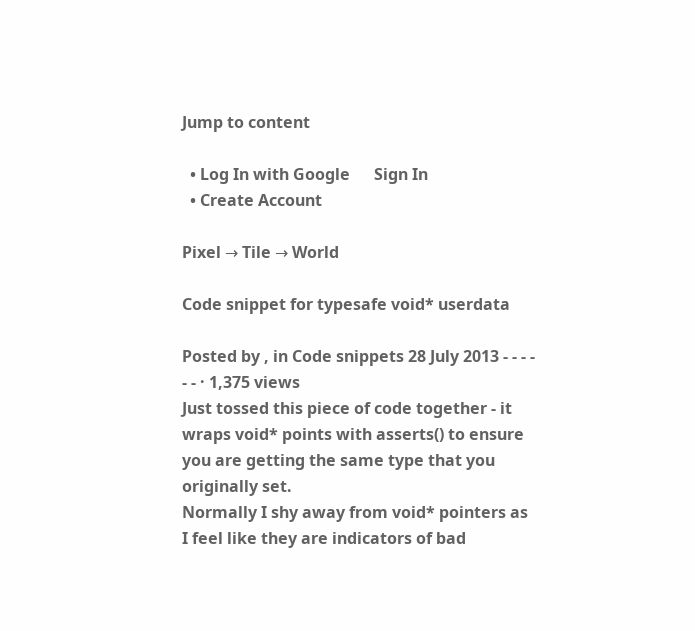Jump to content

  • Log In with Google      Sign In
  • Create Account

Pixel → Tile → World

Code snippet for typesafe void* userdata

Posted by , in Code snippets 28 July 2013 - - - - - - · 1,375 views
Just tossed this piece of code together - it wraps void* points with asserts() to ensure you are getting the same type that you originally set.
Normally I shy away from void* pointers as I feel like they are indicators of bad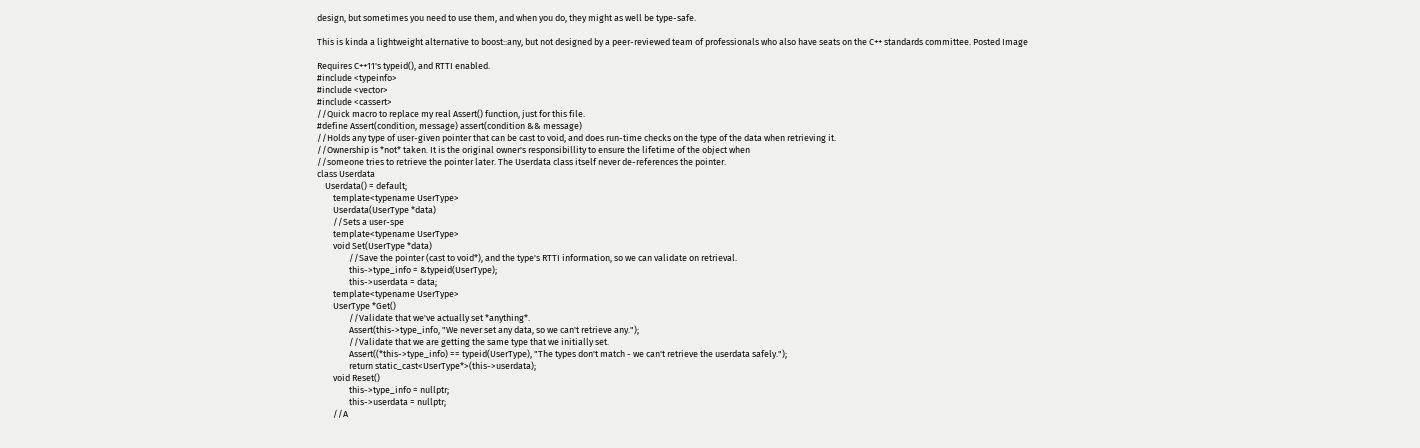design, but sometimes you need to use them, and when you do, they might as well be type-safe.

This is kinda a lightweight alternative to boost::any, but not designed by a peer-reviewed team of professionals who also have seats on the C++ standards committee. Posted Image

Requires C++11's typeid(), and RTTI enabled.
#include <typeinfo>
#include <vector>
#include <cassert>
//Quick macro to replace my real Assert() function, just for this file.
#define Assert(condition, message) assert(condition && message)
//Holds any type of user-given pointer that can be cast to void, and does run-time checks on the type of the data when retrieving it.
//Ownership is *not* taken. It is the original owner's responsibillity to ensure the lifetime of the object when
//someone tries to retrieve the pointer later. The Userdata class itself never de-references the pointer.
class Userdata
    Userdata() = default;
        template<typename UserType>
        Userdata(UserType *data)
        //Sets a user-spe
        template<typename UserType>
        void Set(UserType *data)
                //Save the pointer (cast to void*), and the type's RTTI information, so we can validate on retrieval.
                this->type_info = &typeid(UserType);
                this->userdata = data;
        template<typename UserType>
        UserType *Get()
                //Validate that we've actually set *anything*.
                Assert(this->type_info, "We never set any data, so we can't retrieve any.");
                //Validate that we are getting the same type that we initially set.
                Assert((*this->type_info) == typeid(UserType), "The types don't match - we can't retrieve the userdata safely.");
                return static_cast<UserType*>(this->userdata);
        void Reset()
                this->type_info = nullptr;
                this->userdata = nullptr;
        //A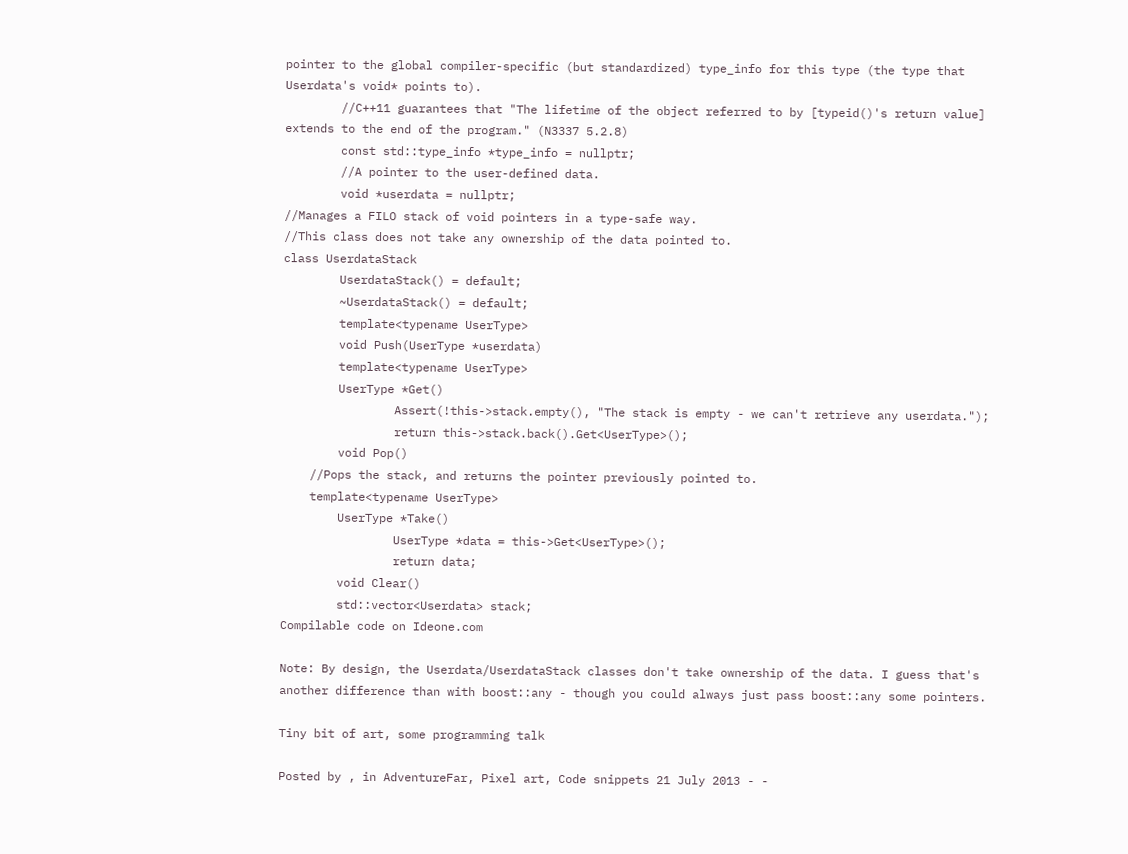pointer to the global compiler-specific (but standardized) type_info for this type (the type that Userdata's void* points to).
        //C++11 guarantees that "The lifetime of the object referred to by [typeid()'s return value] extends to the end of the program." (N3337 5.2.8)
        const std::type_info *type_info = nullptr;
        //A pointer to the user-defined data.
        void *userdata = nullptr;
//Manages a FILO stack of void pointers in a type-safe way.
//This class does not take any ownership of the data pointed to.
class UserdataStack
        UserdataStack() = default;
        ~UserdataStack() = default;
        template<typename UserType>
        void Push(UserType *userdata)
        template<typename UserType>
        UserType *Get()
                Assert(!this->stack.empty(), "The stack is empty - we can't retrieve any userdata.");
                return this->stack.back().Get<UserType>();
        void Pop()
    //Pops the stack, and returns the pointer previously pointed to.
    template<typename UserType>
        UserType *Take()
                UserType *data = this->Get<UserType>();
                return data;
        void Clear()
        std::vector<Userdata> stack;
Compilable code on Ideone.com

Note: By design, the Userdata/UserdataStack classes don't take ownership of the data. I guess that's another difference than with boost::any - though you could always just pass boost::any some pointers.

Tiny bit of art, some programming talk

Posted by , in AdventureFar, Pixel art, Code snippets 21 July 2013 - -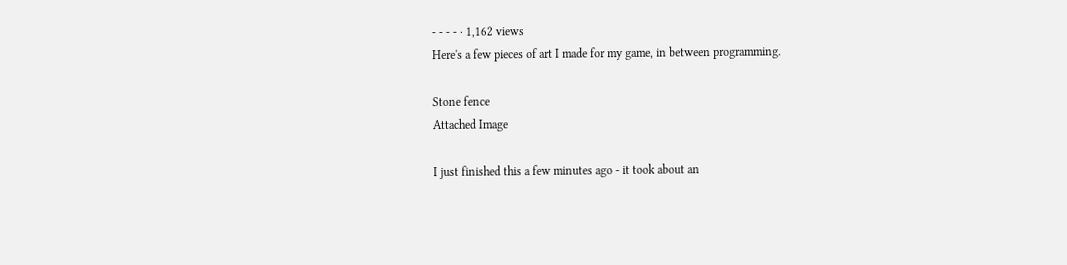- - - - · 1,162 views
Here's a few pieces of art I made for my game, in between programming.

Stone fence
Attached Image

I just finished this a few minutes ago - it took about an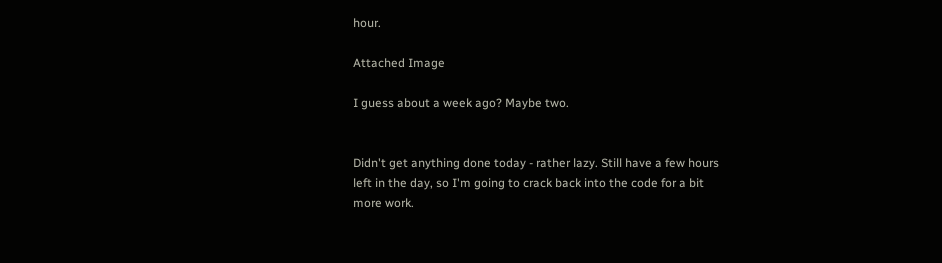hour.

Attached Image

I guess about a week ago? Maybe two.


Didn't get anything done today - rather lazy. Still have a few hours left in the day, so I'm going to crack back into the code for a bit more work.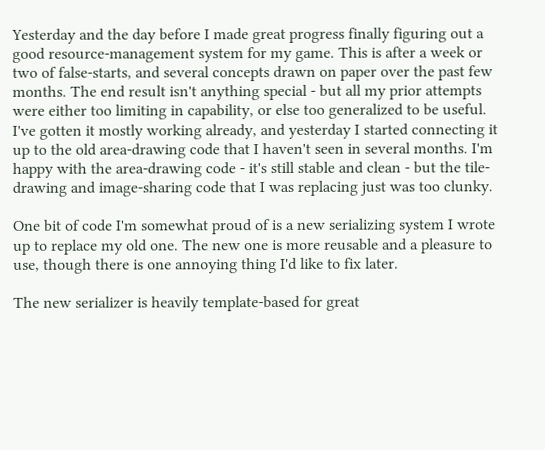Yesterday and the day before I made great progress finally figuring out a good resource-management system for my game. This is after a week or two of false-starts, and several concepts drawn on paper over the past few months. The end result isn't anything special - but all my prior attempts were either too limiting in capability, or else too generalized to be useful. I've gotten it mostly working already, and yesterday I started connecting it up to the old area-drawing code that I haven't seen in several months. I'm happy with the area-drawing code - it's still stable and clean - but the tile-drawing and image-sharing code that I was replacing just was too clunky.

One bit of code I'm somewhat proud of is a new serializing system I wrote up to replace my old one. The new one is more reusable and a pleasure to use, though there is one annoying thing I'd like to fix later.

The new serializer is heavily template-based for great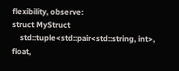flexibility, observe:
struct MyStruct
    std::tuple<std::pair<std::string, int>, float,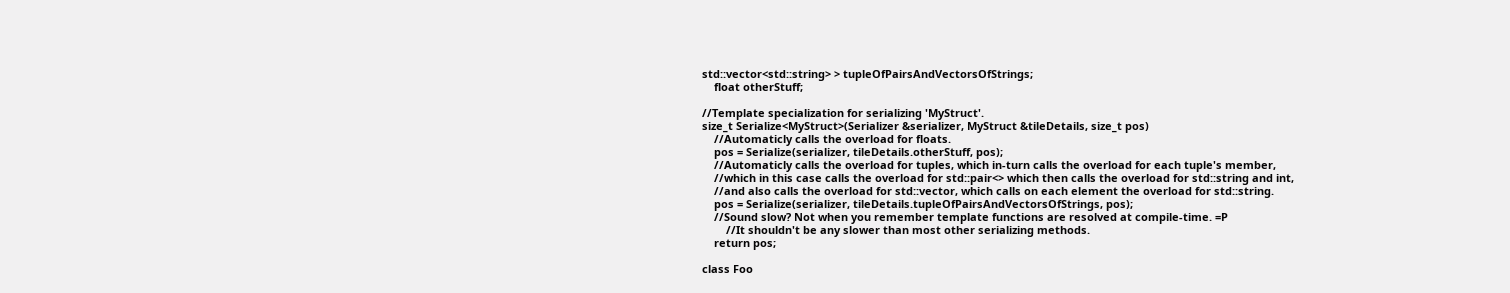std::vector<std::string> > tupleOfPairsAndVectorsOfStrings;
    float otherStuff;

//Template specialization for serializing 'MyStruct'.
size_t Serialize<MyStruct>(Serializer &serializer, MyStruct &tileDetails, size_t pos)
    //Automaticly calls the overload for floats.
    pos = Serialize(serializer, tileDetails.otherStuff, pos);
    //Automaticly calls the overload for tuples, which in-turn calls the overload for each tuple's member,
    //which in this case calls the overload for std::pair<> which then calls the overload for std::string and int,
    //and also calls the overload for std::vector, which calls on each element the overload for std::string.
    pos = Serialize(serializer, tileDetails.tupleOfPairsAndVectorsOfStrings, pos);
    //Sound slow? Not when you remember template functions are resolved at compile-time. =P
        //It shouldn't be any slower than most other serializing methods.
    return pos;

class Foo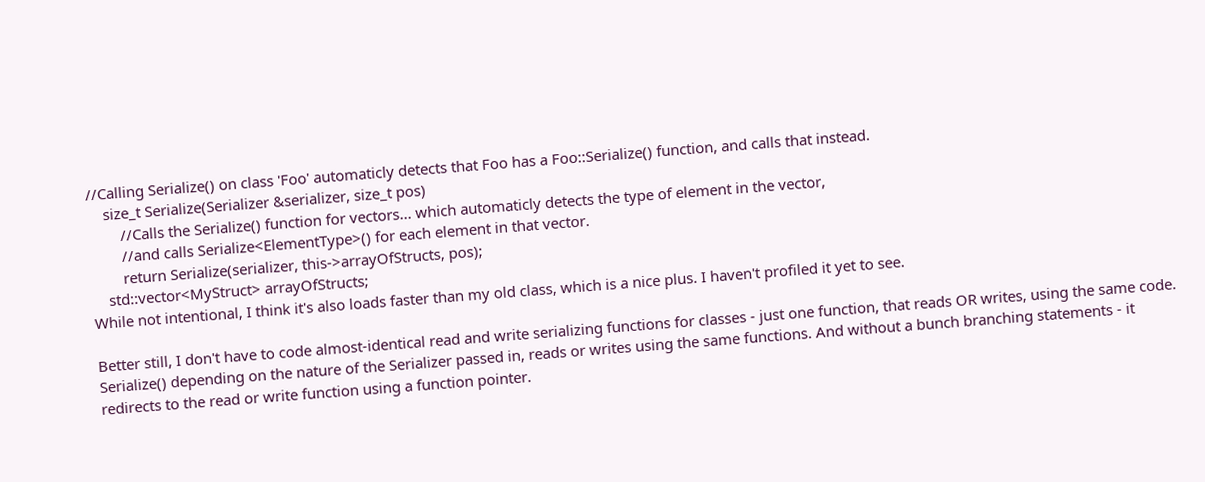//Calling Serialize() on class 'Foo' automaticly detects that Foo has a Foo::Serialize() function, and calls that instead.
    size_t Serialize(Serializer &serializer, size_t pos)
        //Calls the Serialize() function for vectors... which automaticly detects the type of element in the vector,
        //and calls Serialize<ElementType>() for each element in that vector.
        return Serialize(serializer, this->arrayOfStructs, pos);
    std::vector<MyStruct> arrayOfStructs;
While not intentional, I think it's also loads faster than my old class, which is a nice plus. I haven't profiled it yet to see.

Better still, I don't have to code almost-identical read and write serializing functions for classes - just one function, that reads OR writes, using the same code. Serialize() depending on the nature of the Serializer passed in, reads or writes using the same functions. And without a bunch branching statements - it redirects to the read or write function using a function pointer.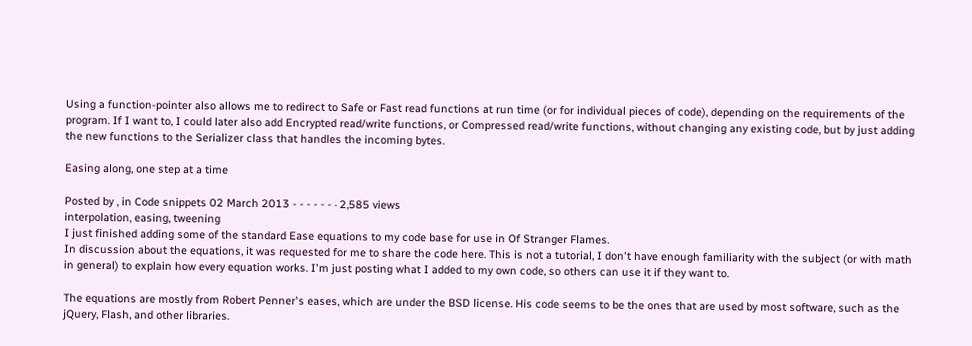Using a function-pointer also allows me to redirect to Safe or Fast read functions at run time (or for individual pieces of code), depending on the requirements of the program. If I want to, I could later also add Encrypted read/write functions, or Compressed read/write functions, without changing any existing code, but by just adding the new functions to the Serializer class that handles the incoming bytes.

Easing along, one step at a time

Posted by , in Code snippets 02 March 2013 - - - - - - · 2,585 views
interpolation, easing, tweening
I just finished adding some of the standard Ease equations to my code base for use in Of Stranger Flames.
In discussion about the equations, it was requested for me to share the code here. This is not a tutorial, I don't have enough familiarity with the subject (or with math in general) to explain how every equation works. I'm just posting what I added to my own code, so others can use it if they want to.

The equations are mostly from Robert Penner's eases, which are under the BSD license. His code seems to be the ones that are used by most software, such as the jQuery, Flash, and other libraries.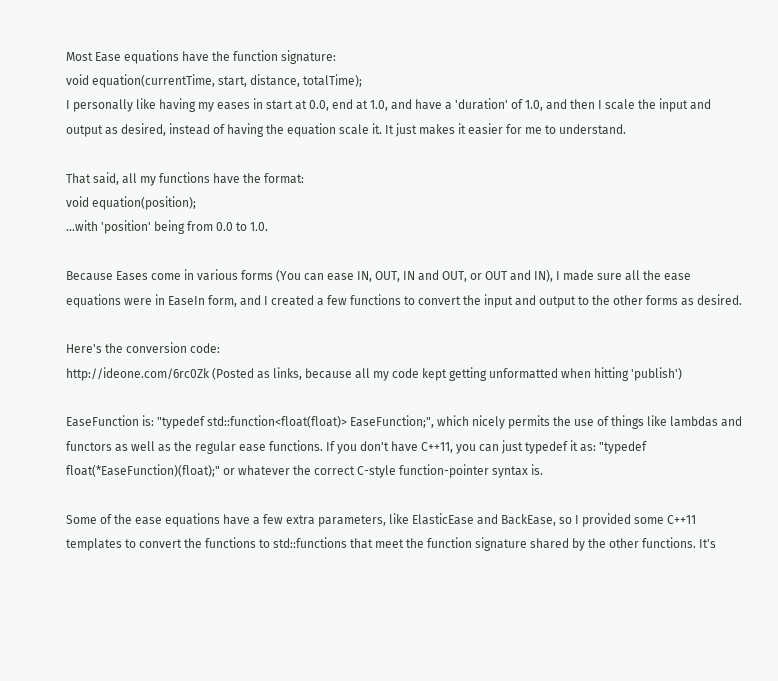Most Ease equations have the function signature:
void equation(currentTime, start, distance, totalTime);
I personally like having my eases in start at 0.0, end at 1.0, and have a 'duration' of 1.0, and then I scale the input and output as desired, instead of having the equation scale it. It just makes it easier for me to understand.

That said, all my functions have the format:
void equation(position);
...with 'position' being from 0.0 to 1.0.

Because Eases come in various forms (You can ease IN, OUT, IN and OUT, or OUT and IN), I made sure all the ease equations were in EaseIn form, and I created a few functions to convert the input and output to the other forms as desired.

Here's the conversion code:
http://ideone.com/6rc0Zk (Posted as links, because all my code kept getting unformatted when hitting 'publish')

EaseFunction is: "typedef std::function<float(float)> EaseFunction;", which nicely permits the use of things like lambdas and functors as well as the regular ease functions. If you don't have C++11, you can just typedef it as: "typedef float(*EaseFunction)(float);" or whatever the correct C-style function-pointer syntax is.

Some of the ease equations have a few extra parameters, like ElasticEase and BackEase, so I provided some C++11 templates to convert the functions to std::functions that meet the function signature shared by the other functions. It's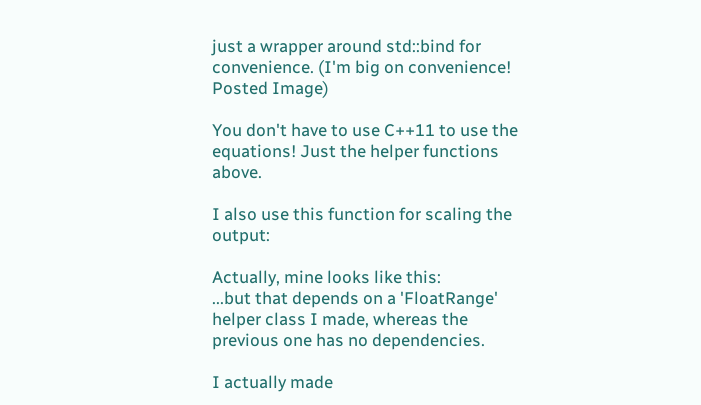just a wrapper around std::bind for convenience. (I'm big on convenience! Posted Image)

You don't have to use C++11 to use the equations! Just the helper functions above.

I also use this function for scaling the output:

Actually, mine looks like this:
...but that depends on a 'FloatRange' helper class I made, whereas the previous one has no dependencies.

I actually made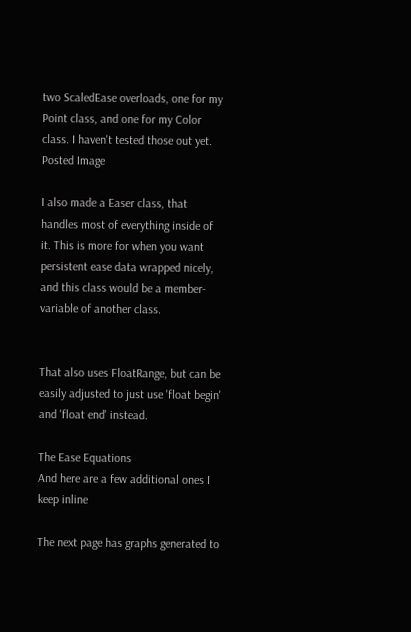two ScaledEase overloads, one for my Point class, and one for my Color class. I haven't tested those out yet. Posted Image

I also made a Easer class, that handles most of everything inside of it. This is more for when you want persistent ease data wrapped nicely, and this class would be a member-variable of another class.


That also uses FloatRange, but can be easily adjusted to just use 'float begin' and 'float end' instead.

The Ease Equations
And here are a few additional ones I keep inline

The next page has graphs generated to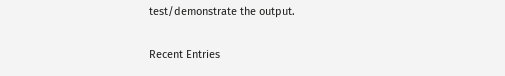test/demonstrate the output.

Recent Entries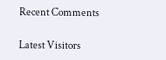Recent Comments

Latest Visitors